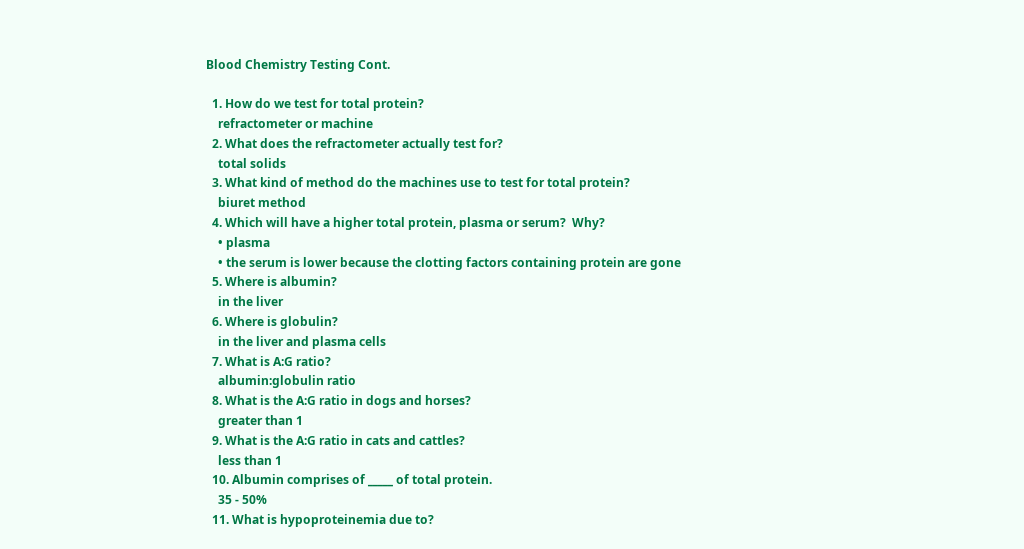Blood Chemistry Testing Cont.

  1. How do we test for total protein?
    refractometer or machine
  2. What does the refractometer actually test for?
    total solids
  3. What kind of method do the machines use to test for total protein?
    biuret method
  4. Which will have a higher total protein, plasma or serum?  Why?
    • plasma
    • the serum is lower because the clotting factors containing protein are gone
  5. Where is albumin?
    in the liver
  6. Where is globulin?
    in the liver and plasma cells
  7. What is A:G ratio?
    albumin:globulin ratio
  8. What is the A:G ratio in dogs and horses?
    greater than 1
  9. What is the A:G ratio in cats and cattles?
    less than 1
  10. Albumin comprises of _____ of total protein.
    35 - 50%
  11. What is hypoproteinemia due to?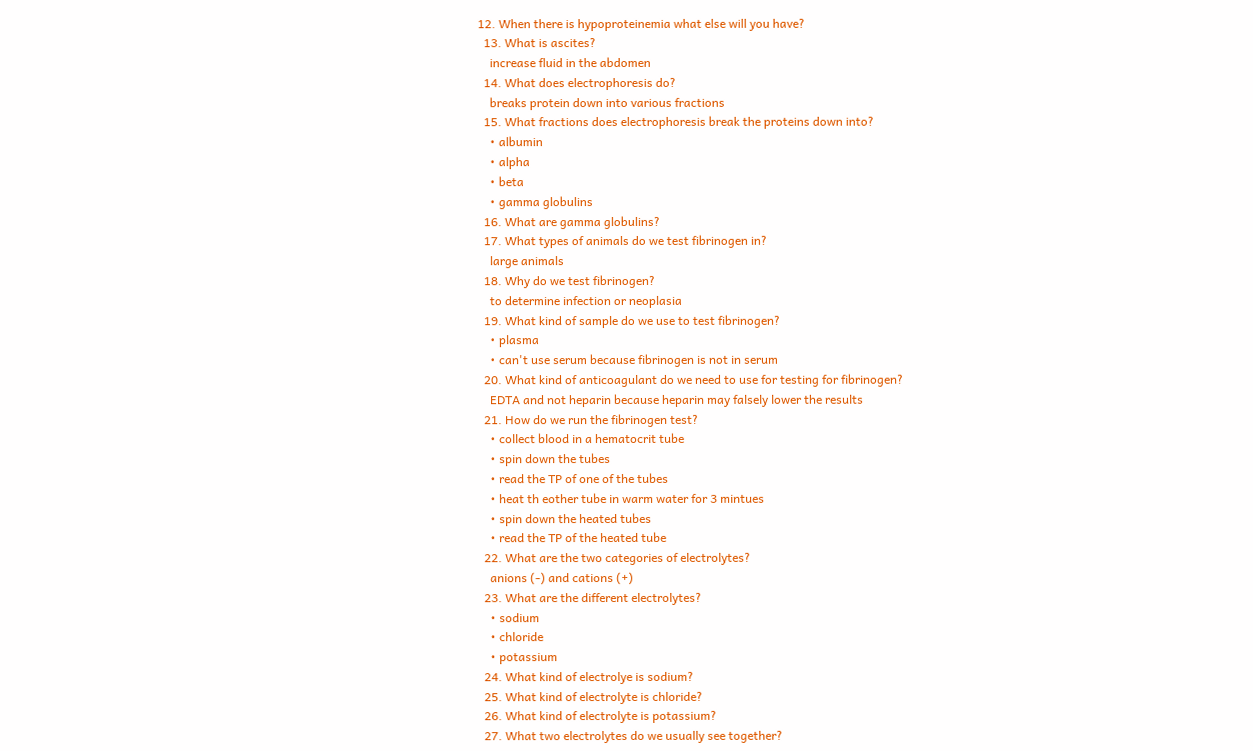12. When there is hypoproteinemia what else will you have?
  13. What is ascites?
    increase fluid in the abdomen
  14. What does electrophoresis do?
    breaks protein down into various fractions
  15. What fractions does electrophoresis break the proteins down into?
    • albumin
    • alpha
    • beta
    • gamma globulins
  16. What are gamma globulins?
  17. What types of animals do we test fibrinogen in?
    large animals
  18. Why do we test fibrinogen?
    to determine infection or neoplasia
  19. What kind of sample do we use to test fibrinogen?
    • plasma
    • can't use serum because fibrinogen is not in serum
  20. What kind of anticoagulant do we need to use for testing for fibrinogen?
    EDTA and not heparin because heparin may falsely lower the results
  21. How do we run the fibrinogen test?
    • collect blood in a hematocrit tube
    • spin down the tubes
    • read the TP of one of the tubes
    • heat th eother tube in warm water for 3 mintues
    • spin down the heated tubes
    • read the TP of the heated tube
  22. What are the two categories of electrolytes?
    anions (-) and cations (+)
  23. What are the different electrolytes?
    • sodium
    • chloride
    • potassium
  24. What kind of electrolye is sodium?
  25. What kind of electrolyte is chloride?
  26. What kind of electrolyte is potassium?
  27. What two electrolytes do we usually see together?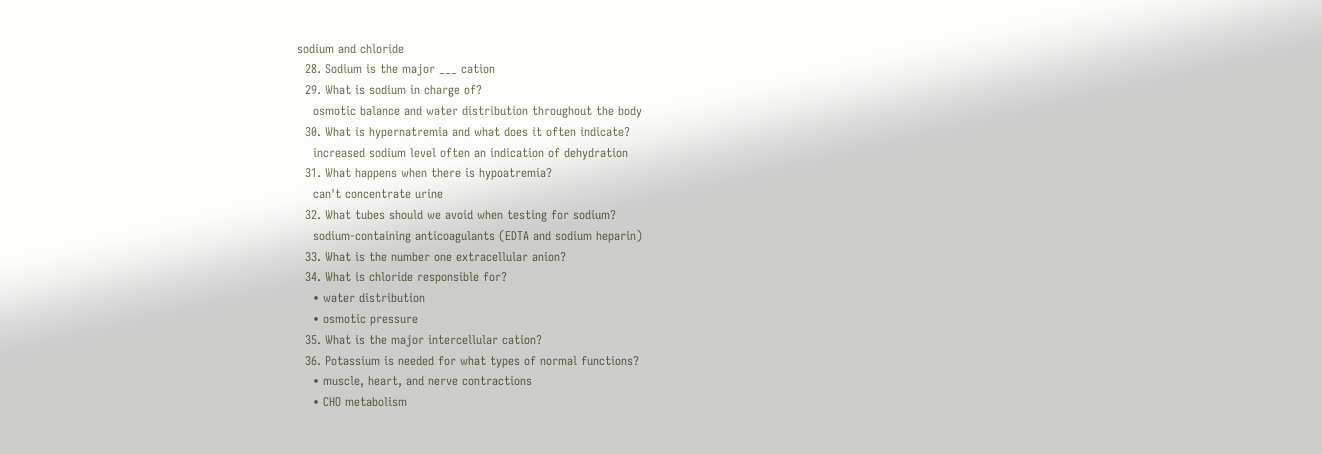sodium and chloride
  28. Sodium is the major ___ cation
  29. What is sodium in charge of?
    osmotic balance and water distribution throughout the body
  30. What is hypernatremia and what does it often indicate?
    increased sodium level often an indication of dehydration
  31. What happens when there is hypoatremia?
    can't concentrate urine
  32. What tubes should we avoid when testing for sodium?
    sodium-containing anticoagulants (EDTA and sodium heparin)
  33. What is the number one extracellular anion?
  34. What is chloride responsible for?
    • water distribution
    • osmotic pressure
  35. What is the major intercellular cation?
  36. Potassium is needed for what types of normal functions?
    • muscle, heart, and nerve contractions
    • CHO metabolism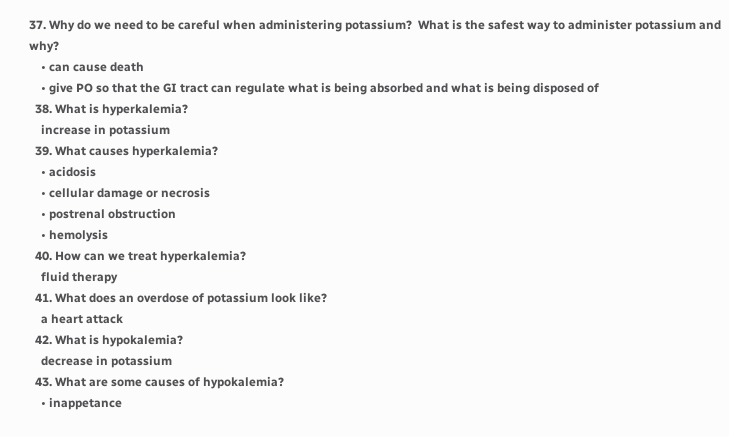37. Why do we need to be careful when administering potassium?  What is the safest way to administer potassium and why?
    • can cause death
    • give PO so that the GI tract can regulate what is being absorbed and what is being disposed of
  38. What is hyperkalemia?
    increase in potassium
  39. What causes hyperkalemia?
    • acidosis
    • cellular damage or necrosis
    • postrenal obstruction
    • hemolysis
  40. How can we treat hyperkalemia?
    fluid therapy
  41. What does an overdose of potassium look like?
    a heart attack
  42. What is hypokalemia?
    decrease in potassium
  43. What are some causes of hypokalemia?
    • inappetance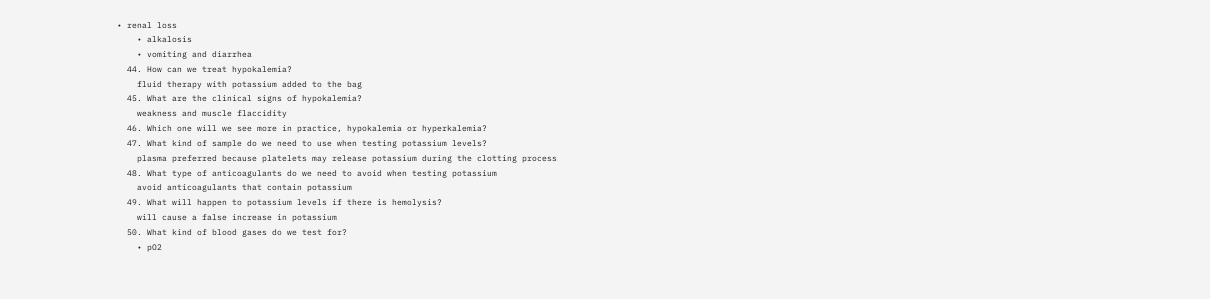• renal loss
    • alkalosis
    • vomiting and diarrhea
  44. How can we treat hypokalemia?
    fluid therapy with potassium added to the bag
  45. What are the clinical signs of hypokalemia?
    weakness and muscle flaccidity
  46. Which one will we see more in practice, hypokalemia or hyperkalemia?
  47. What kind of sample do we need to use when testing potassium levels?
    plasma preferred because platelets may release potassium during the clotting process
  48. What type of anticoagulants do we need to avoid when testing potassium
    avoid anticoagulants that contain potassium
  49. What will happen to potassium levels if there is hemolysis?
    will cause a false increase in potassium
  50. What kind of blood gases do we test for?
    • pO2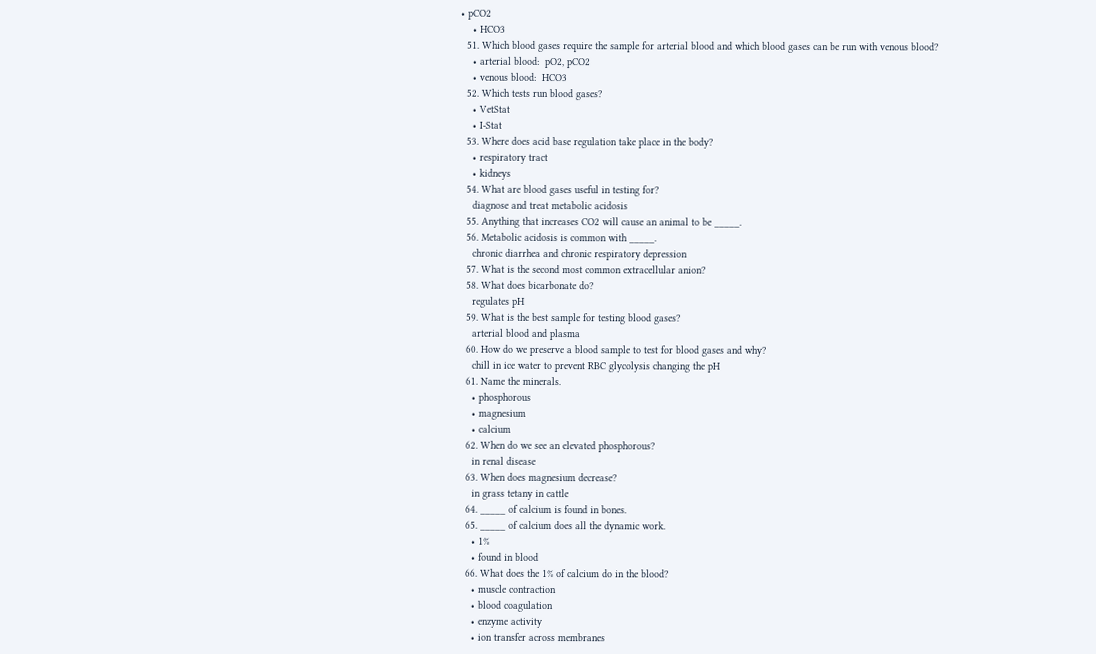• pCO2
    • HCO3
  51. Which blood gases require the sample for arterial blood and which blood gases can be run with venous blood?
    • arterial blood:  pO2, pCO2
    • venous blood:  HCO3
  52. Which tests run blood gases?
    • VetStat
    • I-Stat
  53. Where does acid base regulation take place in the body?
    • respiratory tract
    • kidneys
  54. What are blood gases useful in testing for?
    diagnose and treat metabolic acidosis
  55. Anything that increases CO2 will cause an animal to be _____.
  56. Metabolic acidosis is common with _____.
    chronic diarrhea and chronic respiratory depression
  57. What is the second most common extracellular anion?
  58. What does bicarbonate do?
    regulates pH
  59. What is the best sample for testing blood gases?
    arterial blood and plasma
  60. How do we preserve a blood sample to test for blood gases and why?
    chill in ice water to prevent RBC glycolysis changing the pH
  61. Name the minerals.
    • phosphorous
    • magnesium
    • calcium
  62. When do we see an elevated phosphorous?
    in renal disease
  63. When does magnesium decrease?
    in grass tetany in cattle
  64. _____ of calcium is found in bones.
  65. _____ of calcium does all the dynamic work.
    • 1%
    • found in blood
  66. What does the 1% of calcium do in the blood?
    • muscle contraction
    • blood coagulation
    • enzyme activity
    • ion transfer across membranes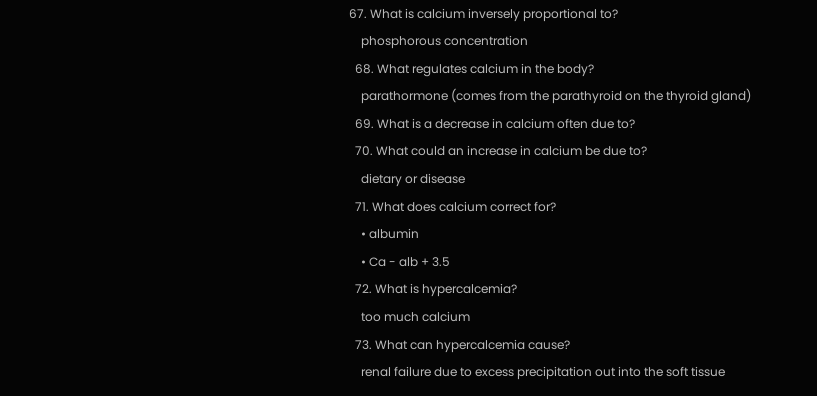67. What is calcium inversely proportional to?
    phosphorous concentration
  68. What regulates calcium in the body?
    parathormone (comes from the parathyroid on the thyroid gland)
  69. What is a decrease in calcium often due to?
  70. What could an increase in calcium be due to?
    dietary or disease
  71. What does calcium correct for?
    • albumin
    • Ca - alb + 3.5
  72. What is hypercalcemia?
    too much calcium
  73. What can hypercalcemia cause?
    renal failure due to excess precipitation out into the soft tissue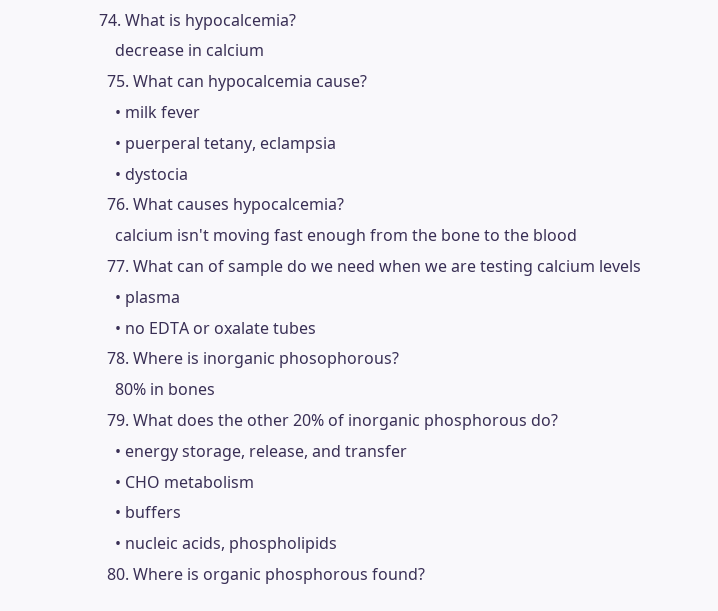74. What is hypocalcemia?
    decrease in calcium
  75. What can hypocalcemia cause?
    • milk fever
    • puerperal tetany, eclampsia
    • dystocia
  76. What causes hypocalcemia?
    calcium isn't moving fast enough from the bone to the blood
  77. What can of sample do we need when we are testing calcium levels
    • plasma
    • no EDTA or oxalate tubes
  78. Where is inorganic phosophorous?
    80% in bones
  79. What does the other 20% of inorganic phosphorous do?
    • energy storage, release, and transfer
    • CHO metabolism
    • buffers
    • nucleic acids, phospholipids
  80. Where is organic phosphorous found?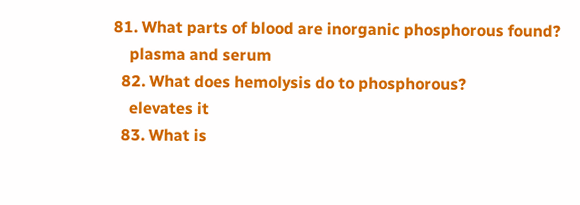81. What parts of blood are inorganic phosphorous found?
    plasma and serum
  82. What does hemolysis do to phosphorous?
    elevates it
  83. What is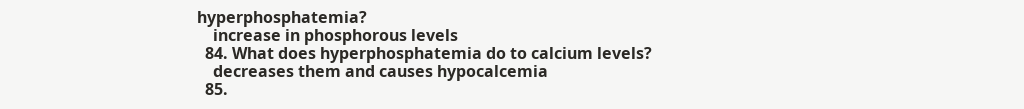hyperphosphatemia?
    increase in phosphorous levels
  84. What does hyperphosphatemia do to calcium levels?
    decreases them and causes hypocalcemia
  85.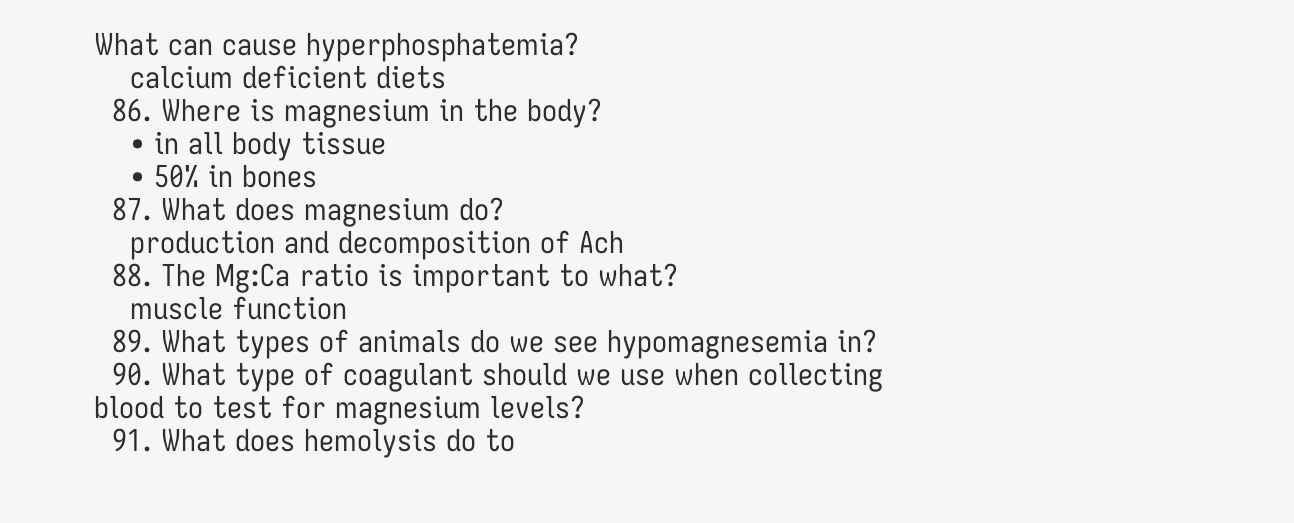What can cause hyperphosphatemia?
    calcium deficient diets
  86. Where is magnesium in the body?
    • in all body tissue
    • 50% in bones
  87. What does magnesium do?
    production and decomposition of Ach
  88. The Mg:Ca ratio is important to what?
    muscle function
  89. What types of animals do we see hypomagnesemia in?
  90. What type of coagulant should we use when collecting blood to test for magnesium levels?
  91. What does hemolysis do to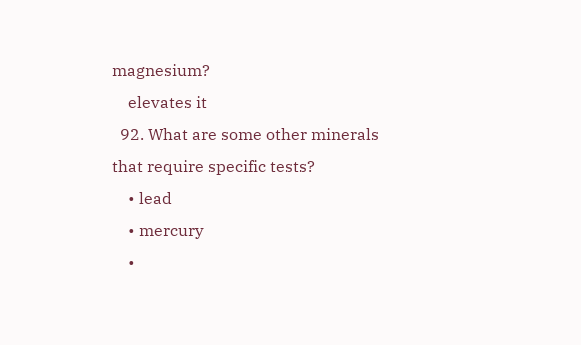magnesium?
    elevates it
  92. What are some other minerals that require specific tests?
    • lead
    • mercury
    •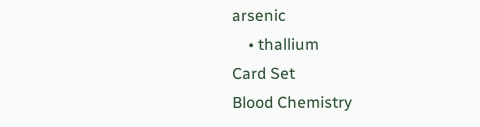arsenic
    • thallium
Card Set
Blood Chemistry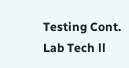Testing Cont.
Lab Tech ll